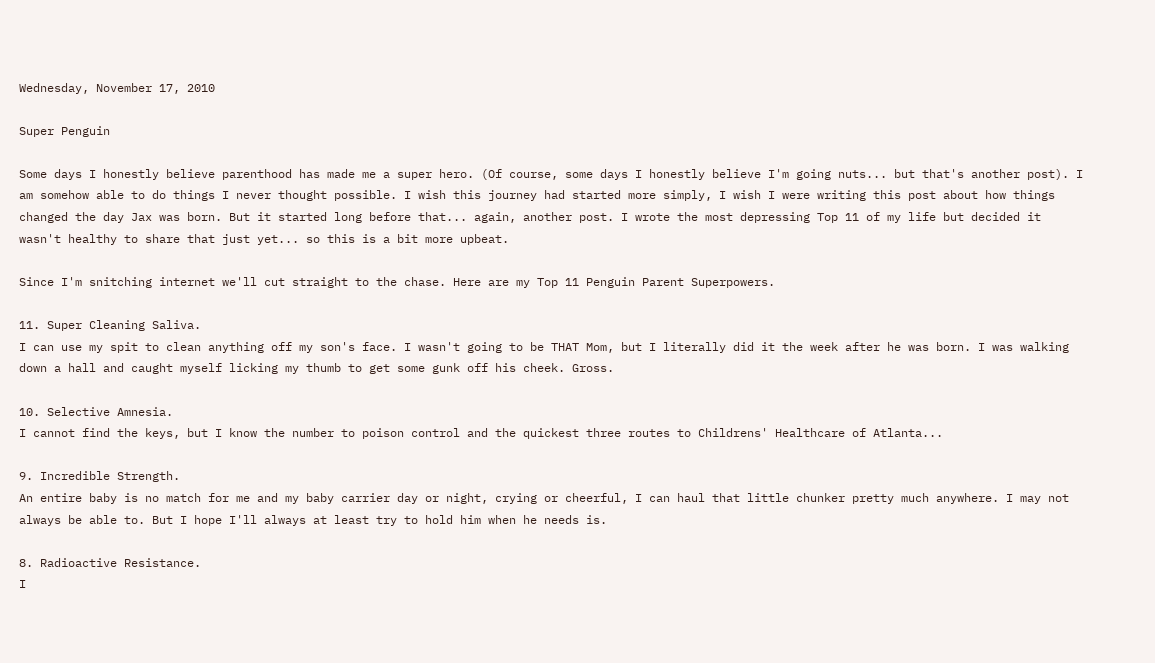Wednesday, November 17, 2010

Super Penguin

Some days I honestly believe parenthood has made me a super hero. (Of course, some days I honestly believe I'm going nuts... but that's another post). I am somehow able to do things I never thought possible. I wish this journey had started more simply, I wish I were writing this post about how things changed the day Jax was born. But it started long before that... again, another post. I wrote the most depressing Top 11 of my life but decided it wasn't healthy to share that just yet... so this is a bit more upbeat.

Since I'm snitching internet we'll cut straight to the chase. Here are my Top 11 Penguin Parent Superpowers.

11. Super Cleaning Saliva.
I can use my spit to clean anything off my son's face. I wasn't going to be THAT Mom, but I literally did it the week after he was born. I was walking down a hall and caught myself licking my thumb to get some gunk off his cheek. Gross.

10. Selective Amnesia.
I cannot find the keys, but I know the number to poison control and the quickest three routes to Childrens' Healthcare of Atlanta...

9. Incredible Strength.
An entire baby is no match for me and my baby carrier day or night, crying or cheerful, I can haul that little chunker pretty much anywhere. I may not always be able to. But I hope I'll always at least try to hold him when he needs is.

8. Radioactive Resistance.
I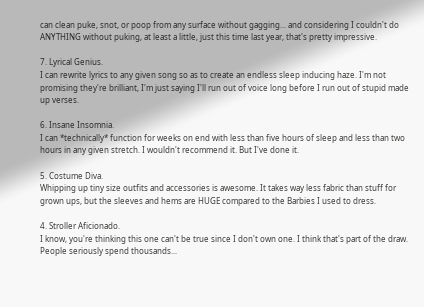can clean puke, snot, or poop from any surface without gagging... and considering I couldn't do ANYTHING without puking, at least a little, just this time last year, that's pretty impressive.

7. Lyrical Genius.
I can rewrite lyrics to any given song so as to create an endless sleep inducing haze. I'm not promising they're brilliant, I'm just saying I'll run out of voice long before I run out of stupid made up verses.

6. Insane Insomnia.
I can *technically* function for weeks on end with less than five hours of sleep and less than two hours in any given stretch. I wouldn't recommend it. But I've done it.

5. Costume Diva.
Whipping up tiny size outfits and accessories is awesome. It takes way less fabric than stuff for grown ups, but the sleeves and hems are HUGE compared to the Barbies I used to dress.

4. Stroller Aficionado.
I know, you're thinking this one can't be true since I don't own one. I think that's part of the draw. People seriously spend thousands...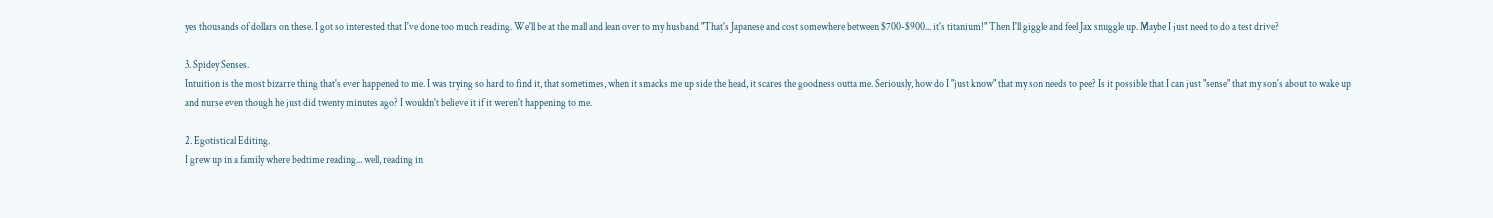yes thousands of dollars on these. I got so interested that I've done too much reading. We'll be at the mall and lean over to my husband "That's Japanese and cost somewhere between $700-$900... it's titanium!" Then I'll giggle and feel Jax snuggle up. Maybe I just need to do a test drive?

3. Spidey Senses.
Intuition is the most bizarre thing that's ever happened to me. I was trying so hard to find it, that sometimes, when it smacks me up side the head, it scares the goodness outta me. Seriously, how do I "just know" that my son needs to pee? Is it possible that I can just "sense" that my son's about to wake up and nurse even though he just did twenty minutes ago? I wouldn't believe it if it weren't happening to me.

2. Egotistical Editing.
I grew up in a family where bedtime reading... well, reading in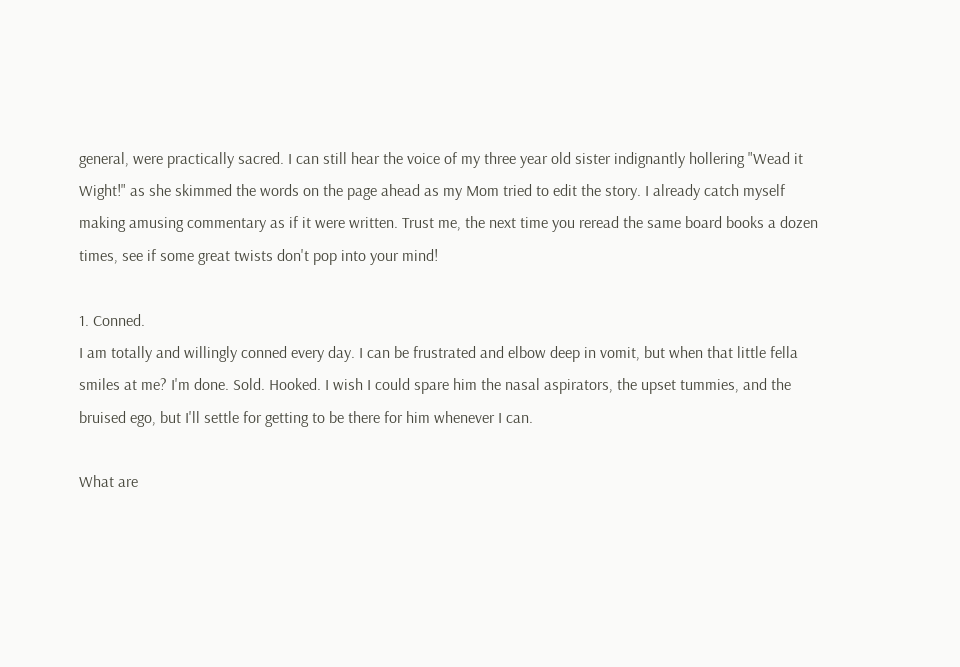general, were practically sacred. I can still hear the voice of my three year old sister indignantly hollering "Wead it Wight!" as she skimmed the words on the page ahead as my Mom tried to edit the story. I already catch myself making amusing commentary as if it were written. Trust me, the next time you reread the same board books a dozen times, see if some great twists don't pop into your mind!

1. Conned.
I am totally and willingly conned every day. I can be frustrated and elbow deep in vomit, but when that little fella smiles at me? I'm done. Sold. Hooked. I wish I could spare him the nasal aspirators, the upset tummies, and the bruised ego, but I'll settle for getting to be there for him whenever I can.

What are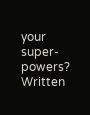your super-powers? Written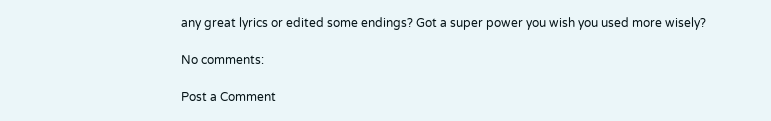any great lyrics or edited some endings? Got a super power you wish you used more wisely?

No comments:

Post a Comment